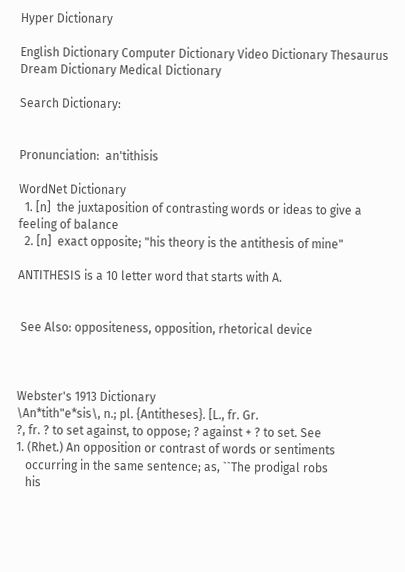Hyper Dictionary

English Dictionary Computer Dictionary Video Dictionary Thesaurus Dream Dictionary Medical Dictionary

Search Dictionary:


Pronunciation:  an'tithisis

WordNet Dictionary
  1. [n]  the juxtaposition of contrasting words or ideas to give a feeling of balance
  2. [n]  exact opposite; "his theory is the antithesis of mine"

ANTITHESIS is a 10 letter word that starts with A.


 See Also: oppositeness, opposition, rhetorical device



Webster's 1913 Dictionary
\An*tith"e*sis\, n.; pl. {Antitheses}. [L., fr. Gr.
?, fr. ? to set against, to oppose; ? against + ? to set. See
1. (Rhet.) An opposition or contrast of words or sentiments
   occurring in the same sentence; as, ``The prodigal robs
   his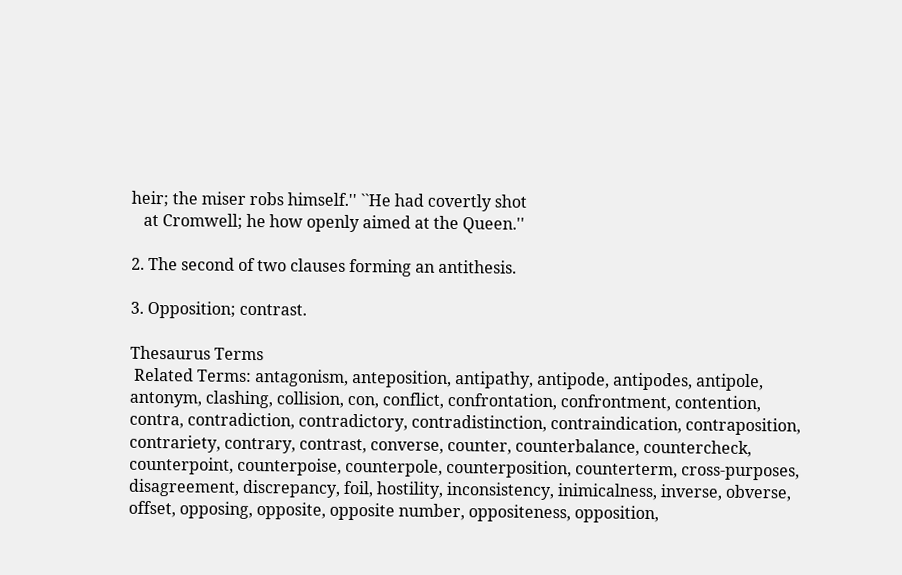heir; the miser robs himself.'' ``He had covertly shot
   at Cromwell; he how openly aimed at the Queen.''

2. The second of two clauses forming an antithesis.

3. Opposition; contrast.

Thesaurus Terms
 Related Terms: antagonism, anteposition, antipathy, antipode, antipodes, antipole, antonym, clashing, collision, con, conflict, confrontation, confrontment, contention, contra, contradiction, contradictory, contradistinction, contraindication, contraposition, contrariety, contrary, contrast, converse, counter, counterbalance, countercheck, counterpoint, counterpoise, counterpole, counterposition, counterterm, cross-purposes, disagreement, discrepancy, foil, hostility, inconsistency, inimicalness, inverse, obverse, offset, opposing, opposite, opposite number, oppositeness, opposition,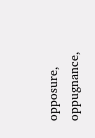opposure, oppugnance,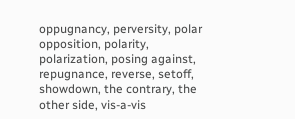oppugnancy, perversity, polar opposition, polarity, polarization, posing against, repugnance, reverse, setoff, showdown, the contrary, the other side, vis-a-vis